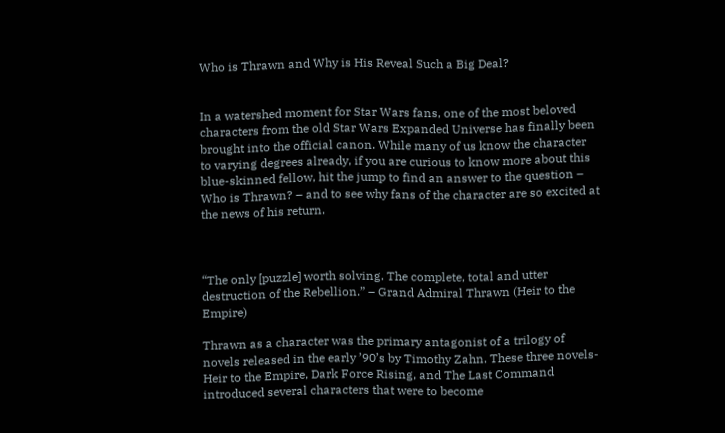Who is Thrawn and Why is His Reveal Such a Big Deal?


In a watershed moment for Star Wars fans, one of the most beloved characters from the old Star Wars Expanded Universe has finally been brought into the official canon. While many of us know the character to varying degrees already, if you are curious to know more about this blue-skinned fellow, hit the jump to find an answer to the question – Who is Thrawn? – and to see why fans of the character are so excited at the news of his return.



“The only [puzzle] worth solving. The complete, total and utter destruction of the Rebellion.” – Grand Admiral Thrawn (Heir to the Empire)

Thrawn as a character was the primary antagonist of a trilogy of novels released in the early ’90’s by Timothy Zahn. These three novels- Heir to the Empire, Dark Force Rising, and The Last Command introduced several characters that were to become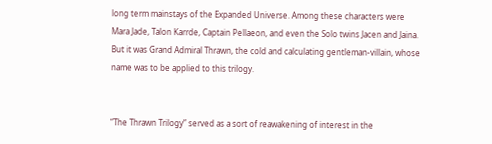long term mainstays of the Expanded Universe. Among these characters were Mara Jade, Talon Karrde, Captain Pellaeon, and even the Solo twins Jacen and Jaina. But it was Grand Admiral Thrawn, the cold and calculating gentleman-villain, whose name was to be applied to this trilogy.


“The Thrawn Trilogy” served as a sort of reawakening of interest in the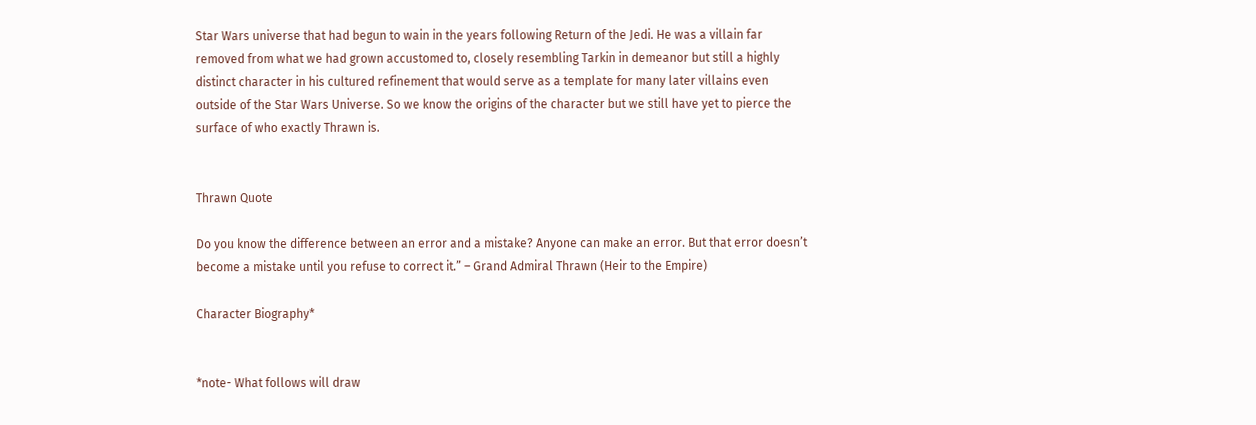Star Wars universe that had begun to wain in the years following Return of the Jedi. He was a villain far removed from what we had grown accustomed to, closely resembling Tarkin in demeanor but still a highly distinct character in his cultured refinement that would serve as a template for many later villains even outside of the Star Wars Universe. So we know the origins of the character but we still have yet to pierce the surface of who exactly Thrawn is.


Thrawn Quote

Do you know the difference between an error and a mistake? Anyone can make an error. But that error doesn’t become a mistake until you refuse to correct it.” – Grand Admiral Thrawn (Heir to the Empire)

Character Biography*


*note- What follows will draw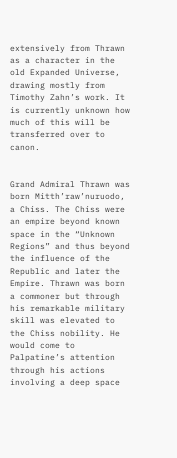extensively from Thrawn as a character in the old Expanded Universe, drawing mostly from Timothy Zahn’s work. It is currently unknown how much of this will be transferred over to canon.


Grand Admiral Thrawn was born Mitth’raw’nuruodo, a Chiss. The Chiss were an empire beyond known space in the “Unknown Regions” and thus beyond the influence of the Republic and later the Empire. Thrawn was born a commoner but through his remarkable military skill was elevated to the Chiss nobility. He would come to Palpatine’s attention through his actions involving a deep space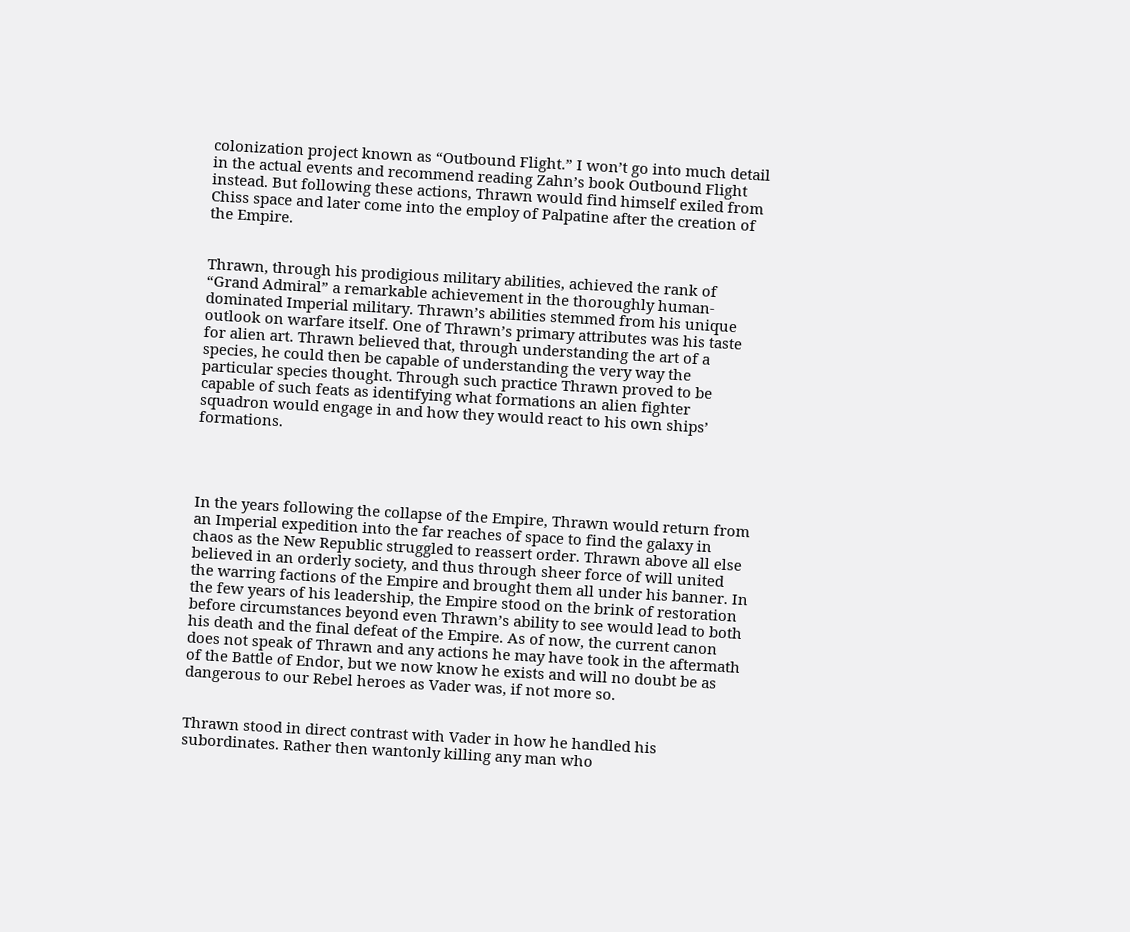colonization project known as “Outbound Flight.” I won’t go into much detail in the actual events and recommend reading Zahn’s book Outbound Flight instead. But following these actions, Thrawn would find himself exiled from Chiss space and later come into the employ of Palpatine after the creation of the Empire.


Thrawn, through his prodigious military abilities, achieved the rank of “Grand Admiral” a remarkable achievement in the thoroughly human-dominated Imperial military. Thrawn’s abilities stemmed from his unique outlook on warfare itself. One of Thrawn’s primary attributes was his taste for alien art. Thrawn believed that, through understanding the art of a species, he could then be capable of understanding the very way the particular species thought. Through such practice Thrawn proved to be capable of such feats as identifying what formations an alien fighter squadron would engage in and how they would react to his own ships’ formations.




In the years following the collapse of the Empire, Thrawn would return from an Imperial expedition into the far reaches of space to find the galaxy in chaos as the New Republic struggled to reassert order. Thrawn above all else believed in an orderly society, and thus through sheer force of will united the warring factions of the Empire and brought them all under his banner. In the few years of his leadership, the Empire stood on the brink of restoration before circumstances beyond even Thrawn’s ability to see would lead to both his death and the final defeat of the Empire. As of now, the current canon does not speak of Thrawn and any actions he may have took in the aftermath of the Battle of Endor, but we now know he exists and will no doubt be as dangerous to our Rebel heroes as Vader was, if not more so.


Thrawn stood in direct contrast with Vader in how he handled his subordinates. Rather then wantonly killing any man who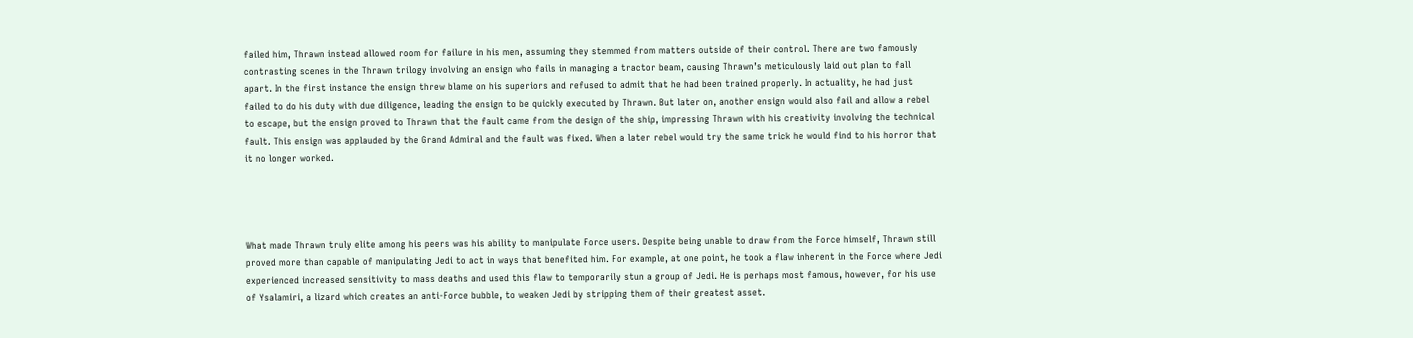failed him, Thrawn instead allowed room for failure in his men, assuming they stemmed from matters outside of their control. There are two famously contrasting scenes in the Thrawn trilogy involving an ensign who fails in managing a tractor beam, causing Thrawn’s meticulously laid out plan to fall apart. In the first instance the ensign threw blame on his superiors and refused to admit that he had been trained properly. In actuality, he had just failed to do his duty with due diligence, leading the ensign to be quickly executed by Thrawn. But later on, another ensign would also fail and allow a rebel to escape, but the ensign proved to Thrawn that the fault came from the design of the ship, impressing Thrawn with his creativity involving the technical fault. This ensign was applauded by the Grand Admiral and the fault was fixed. When a later rebel would try the same trick he would find to his horror that it no longer worked.




What made Thrawn truly elite among his peers was his ability to manipulate Force users. Despite being unable to draw from the Force himself, Thrawn still proved more than capable of manipulating Jedi to act in ways that benefited him. For example, at one point, he took a flaw inherent in the Force where Jedi experienced increased sensitivity to mass deaths and used this flaw to temporarily stun a group of Jedi. He is perhaps most famous, however, for his use of Ysalamiri, a lizard which creates an anti-Force bubble, to weaken Jedi by stripping them of their greatest asset.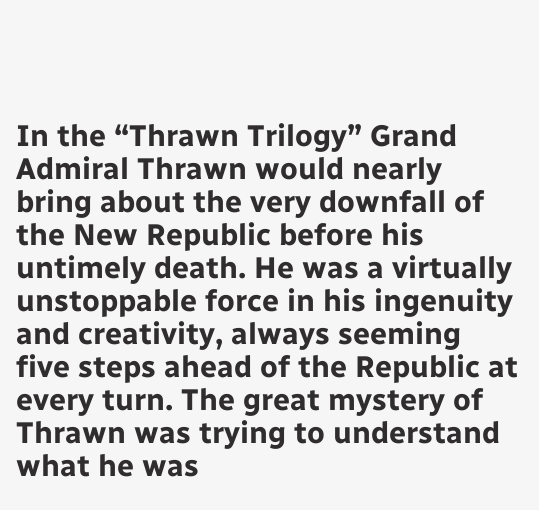In the “Thrawn Trilogy” Grand Admiral Thrawn would nearly bring about the very downfall of the New Republic before his untimely death. He was a virtually unstoppable force in his ingenuity and creativity, always seeming five steps ahead of the Republic at every turn. The great mystery of Thrawn was trying to understand what he was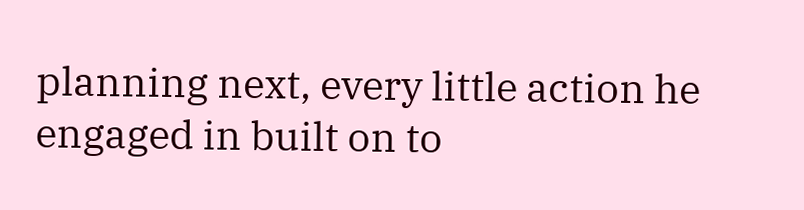planning next, every little action he engaged in built on to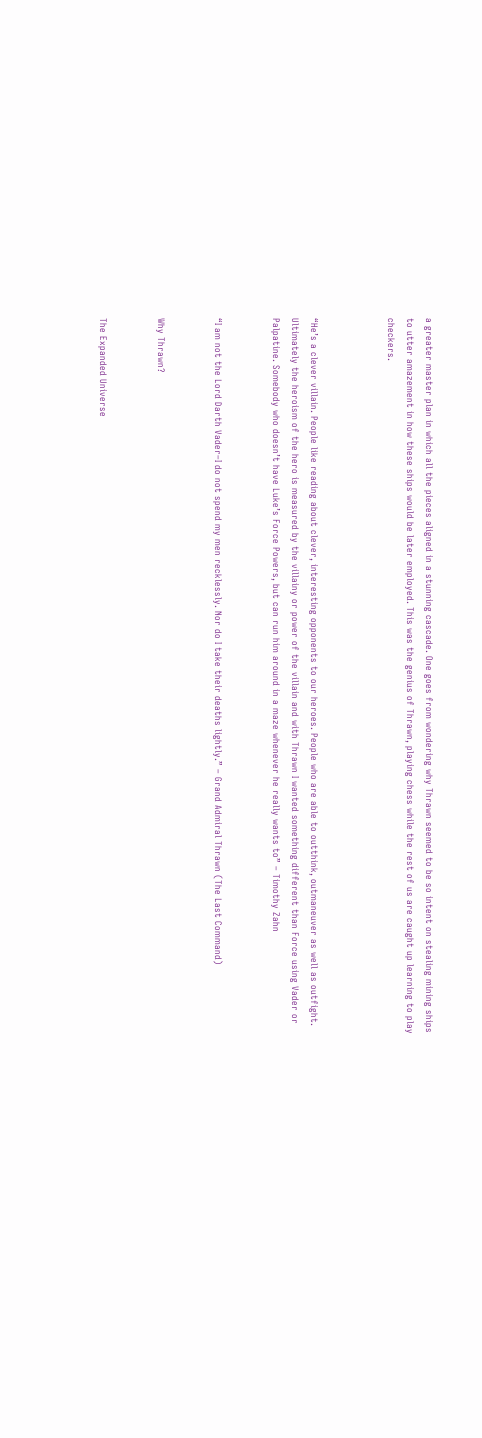a greater master plan in which all the pieces aligned in a stunning cascade. One goes from wondering why Thrawn seemed to be so intent on stealing mining ships to utter amazement in how these ships would be later employed. This was the genius of Thrawn, playing chess while the rest of us are caught up learning to play checkers.



“He’s a clever villain. People like reading about clever, interesting opponents to our heroes. People who are able to outthink, outmaneuver as well as outfight. Ultimately the heroism of the hero is measured by the villainy or power of the villain and with Thrawn I wanted something different than Force using Vader or Palpatine. Somebody who doesn’t have Luke’s Force Powers, but can run him around in a maze whenever he really wants to” – Timothy Zahn


“I am not the Lord Darth Vader–I do not spend my men recklessly. Nor do I take their deaths lightly.” – Grand Admiral Thrawn (The Last Command)


Why Thrawn?


The Expanded Universe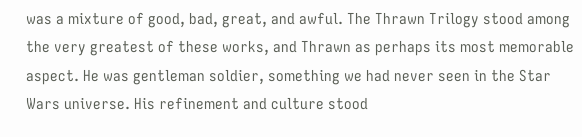was a mixture of good, bad, great, and awful. The Thrawn Trilogy stood among the very greatest of these works, and Thrawn as perhaps its most memorable aspect. He was gentleman soldier, something we had never seen in the Star Wars universe. His refinement and culture stood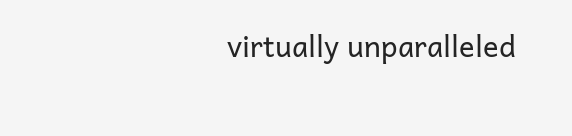virtually unparalleled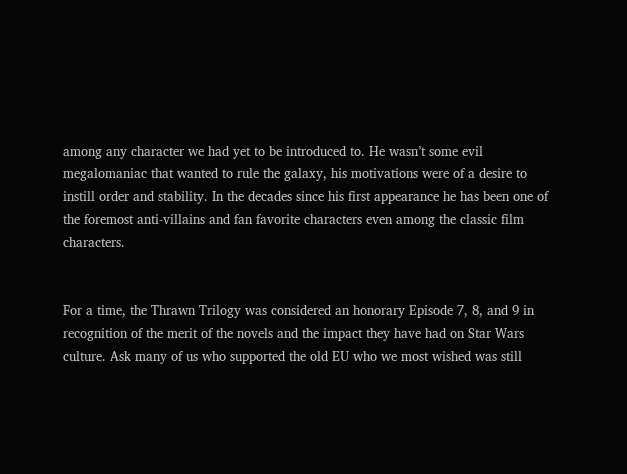among any character we had yet to be introduced to. He wasn’t some evil megalomaniac that wanted to rule the galaxy, his motivations were of a desire to instill order and stability. In the decades since his first appearance he has been one of the foremost anti-villains and fan favorite characters even among the classic film characters.


For a time, the Thrawn Trilogy was considered an honorary Episode 7, 8, and 9 in recognition of the merit of the novels and the impact they have had on Star Wars culture. Ask many of us who supported the old EU who we most wished was still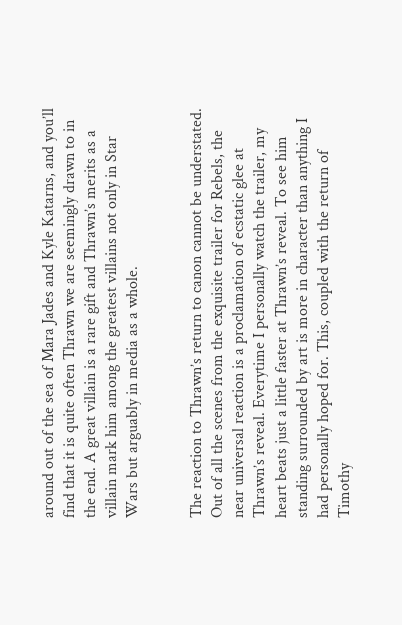around out of the sea of Mara Jades and Kyle Katarns, and you’ll find that it is quite often Thrawn we are seemingly drawn to in the end. A great villain is a rare gift and Thrawn’s merits as a villain mark him among the greatest villains not only in Star Wars but arguably in media as a whole.


The reaction to Thrawn’s return to canon cannot be understated. Out of all the scenes from the exquisite trailer for Rebels, the near universal reaction is a proclamation of ecstatic glee at Thrawn’s reveal. Everytime I personally watch the trailer, my heart beats just a little faster at Thrawn’s reveal. To see him standing surrounded by art is more in character than anything I had personally hoped for. This, coupled with the return of Timothy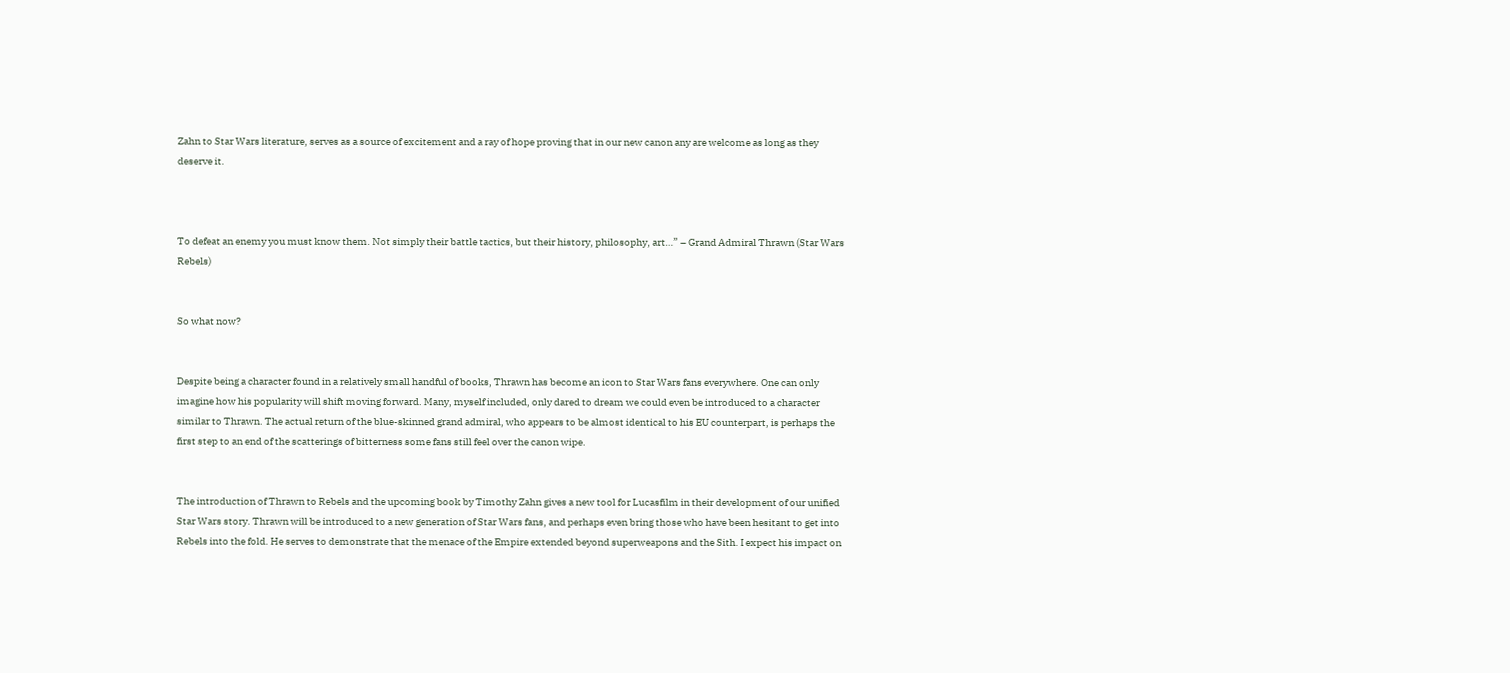Zahn to Star Wars literature, serves as a source of excitement and a ray of hope proving that in our new canon any are welcome as long as they deserve it.



To defeat an enemy you must know them. Not simply their battle tactics, but their history, philosophy, art…” – Grand Admiral Thrawn (Star Wars Rebels)


So what now?


Despite being a character found in a relatively small handful of books, Thrawn has become an icon to Star Wars fans everywhere. One can only imagine how his popularity will shift moving forward. Many, myself included, only dared to dream we could even be introduced to a character similar to Thrawn. The actual return of the blue-skinned grand admiral, who appears to be almost identical to his EU counterpart, is perhaps the first step to an end of the scatterings of bitterness some fans still feel over the canon wipe.


The introduction of Thrawn to Rebels and the upcoming book by Timothy Zahn gives a new tool for Lucasfilm in their development of our unified Star Wars story. Thrawn will be introduced to a new generation of Star Wars fans, and perhaps even bring those who have been hesitant to get into Rebels into the fold. He serves to demonstrate that the menace of the Empire extended beyond superweapons and the Sith. I expect his impact on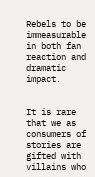Rebels to be immeasurable in both fan reaction and dramatic impact.


It is rare that we as consumers of stories are gifted with villains who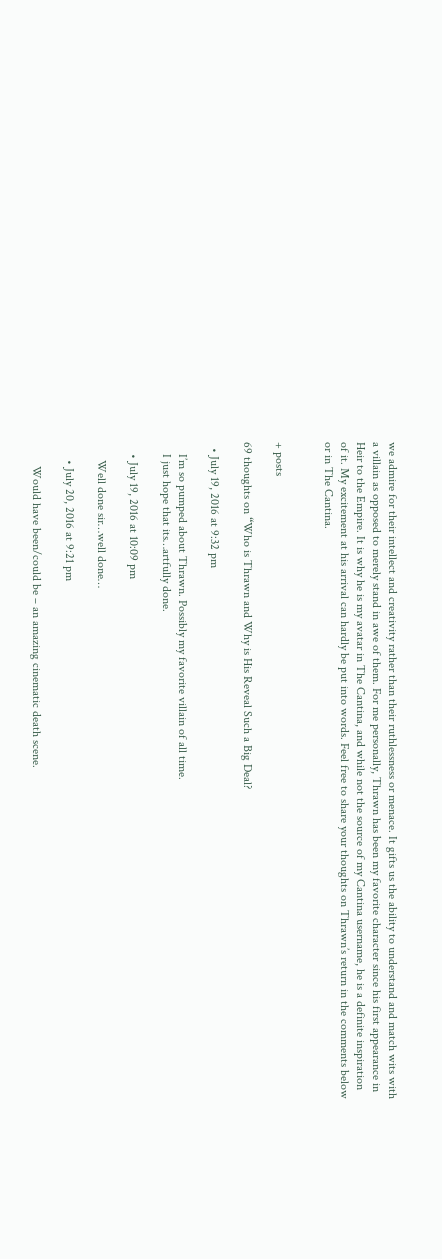we admire for their intellect and creativity rather than their ruthlessness or menace. It gifts us the ability to understand and match wits with a villain as opposed to merely stand in awe of them. For me personally, Thrawn has been my favorite character since his first appearance in Heir to the Empire. It is why he is my avatar in The Cantina, and while not the source of my Cantina username, he is a definite inspiration of it. My excitement at his arrival can hardly be put into words. Feel free to share your thoughts on Thrawn’s return in the comments below or in The Cantina.


+ posts

69 thoughts on “Who is Thrawn and Why is His Reveal Such a Big Deal?

  • July 19, 2016 at 9:32 pm

    I’m so pumped about Thrawn. Possibly my favorite villain of all time.
    I just hope that its…artfully done.

    • July 19, 2016 at 10:09 pm

      Well done sir…well done…

      • July 20, 2016 at 9:21 pm

        Would have been/could be – an amazing cinematic death scene.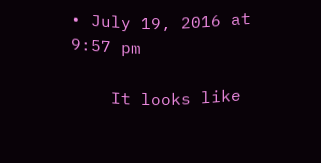• July 19, 2016 at 9:57 pm

    It looks like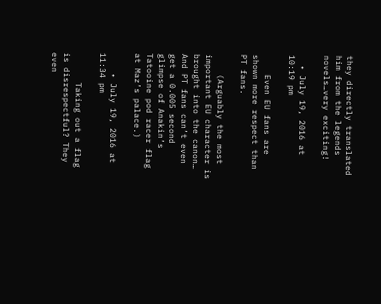they directly translated him from the legends novels…very exciting!

  • July 19, 2016 at 10:19 pm

    Even EU fans are shown more respect than PT fans.

    (Arguably the most important EU character is brought into the canon… And PT fans can’t even get a 0.005 second glimpse of Anakin’s Tatooine pod racer flag at Maz’s palace.)

    • July 19, 2016 at 11:34 pm

      Taking out a flag is disrespectful? They even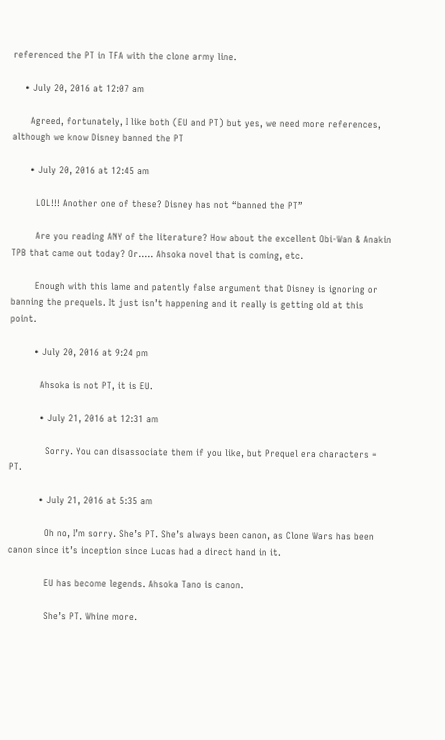referenced the PT in TFA with the clone army line.

    • July 20, 2016 at 12:07 am

      Agreed, fortunately, I like both (EU and PT) but yes, we need more references, although we know Disney banned the PT

      • July 20, 2016 at 12:45 am

        LOL!!! Another one of these? Disney has not “banned the PT”

        Are you reading ANY of the literature? How about the excellent Obi-Wan & Anakin TPB that came out today? Or….. Ahsoka novel that is coming, etc.

        Enough with this lame and patently false argument that Disney is ignoring or banning the prequels. It just isn’t happening and it really is getting old at this point.

        • July 20, 2016 at 9:24 pm

          Ahsoka is not PT, it is EU.

          • July 21, 2016 at 12:31 am

            Sorry. You can disassociate them if you like, but Prequel era characters = PT.

          • July 21, 2016 at 5:35 am

            Oh no, I’m sorry. She’s PT. She’s always been canon, as Clone Wars has been canon since it’s inception since Lucas had a direct hand in it.

            EU has become legends. Ahsoka Tano is canon.

            She’s PT. Whine more.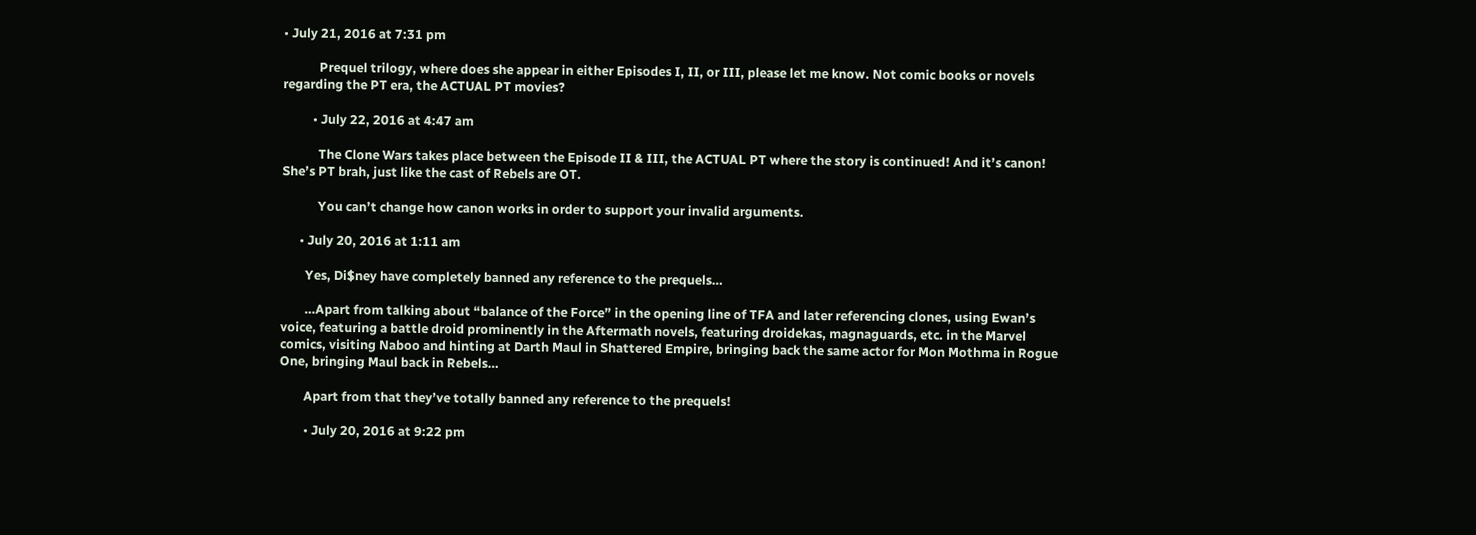• July 21, 2016 at 7:31 pm

            Prequel trilogy, where does she appear in either Episodes I, II, or III, please let me know. Not comic books or novels regarding the PT era, the ACTUAL PT movies?

          • July 22, 2016 at 4:47 am

            The Clone Wars takes place between the Episode II & III, the ACTUAL PT where the story is continued! And it’s canon! She’s PT brah, just like the cast of Rebels are OT.

            You can’t change how canon works in order to support your invalid arguments.

      • July 20, 2016 at 1:11 am

        Yes, Di$ney have completely banned any reference to the prequels…

        …Apart from talking about “balance of the Force” in the opening line of TFA and later referencing clones, using Ewan’s voice, featuring a battle droid prominently in the Aftermath novels, featuring droidekas, magnaguards, etc. in the Marvel comics, visiting Naboo and hinting at Darth Maul in Shattered Empire, bringing back the same actor for Mon Mothma in Rogue One, bringing Maul back in Rebels…

        Apart from that they’ve totally banned any reference to the prequels!

        • July 20, 2016 at 9:22 pm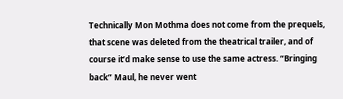Technically Mon Mothma does not come from the prequels, that scene was deleted from the theatrical trailer, and of course it’d make sense to use the same actress. “Bringing back” Maul, he never went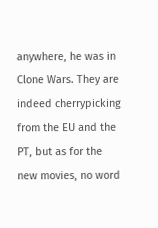anywhere, he was in Clone Wars. They are indeed cherrypicking from the EU and the PT, but as for the new movies, no word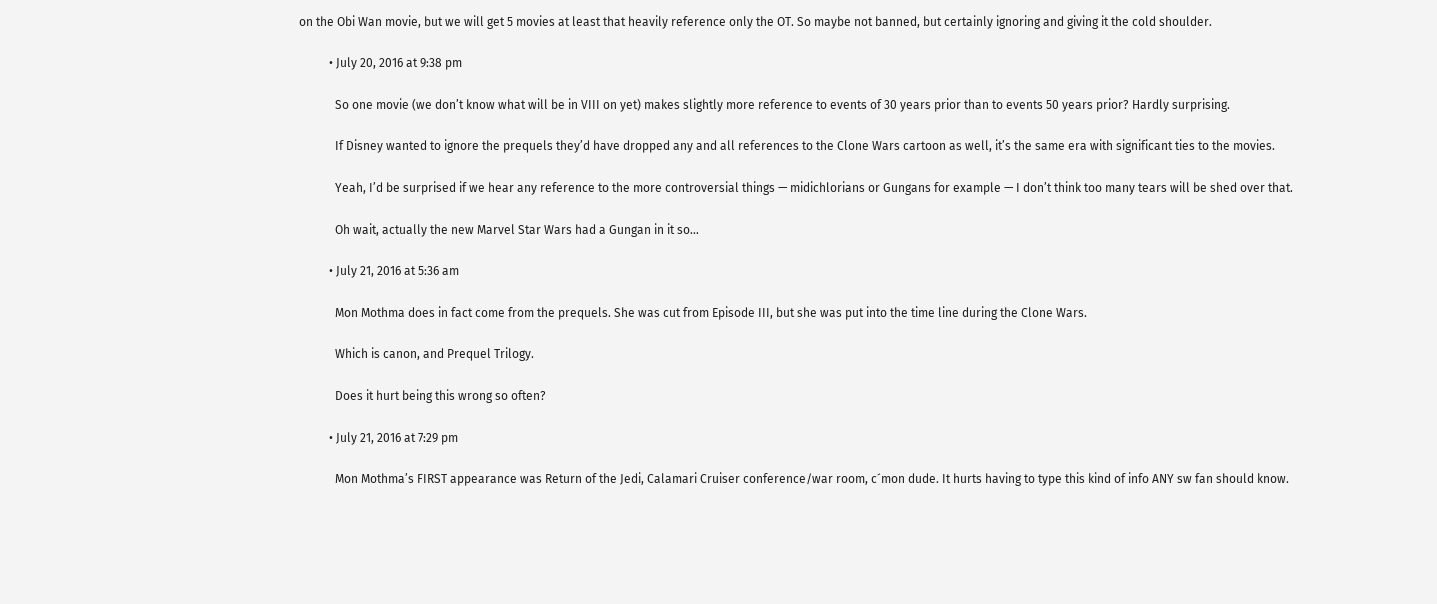on the Obi Wan movie, but we will get 5 movies at least that heavily reference only the OT. So maybe not banned, but certainly ignoring and giving it the cold shoulder.

          • July 20, 2016 at 9:38 pm

            So one movie (we don’t know what will be in VIII on yet) makes slightly more reference to events of 30 years prior than to events 50 years prior? Hardly surprising.

            If Disney wanted to ignore the prequels they’d have dropped any and all references to the Clone Wars cartoon as well, it’s the same era with significant ties to the movies.

            Yeah, I’d be surprised if we hear any reference to the more controversial things — midichlorians or Gungans for example — I don’t think too many tears will be shed over that.

            Oh wait, actually the new Marvel Star Wars had a Gungan in it so…

          • July 21, 2016 at 5:36 am

            Mon Mothma does in fact come from the prequels. She was cut from Episode III, but she was put into the time line during the Clone Wars.

            Which is canon, and Prequel Trilogy.

            Does it hurt being this wrong so often?

          • July 21, 2016 at 7:29 pm

            Mon Mothma’s FIRST appearance was Return of the Jedi, Calamari Cruiser conference/war room, c´mon dude. It hurts having to type this kind of info ANY sw fan should know.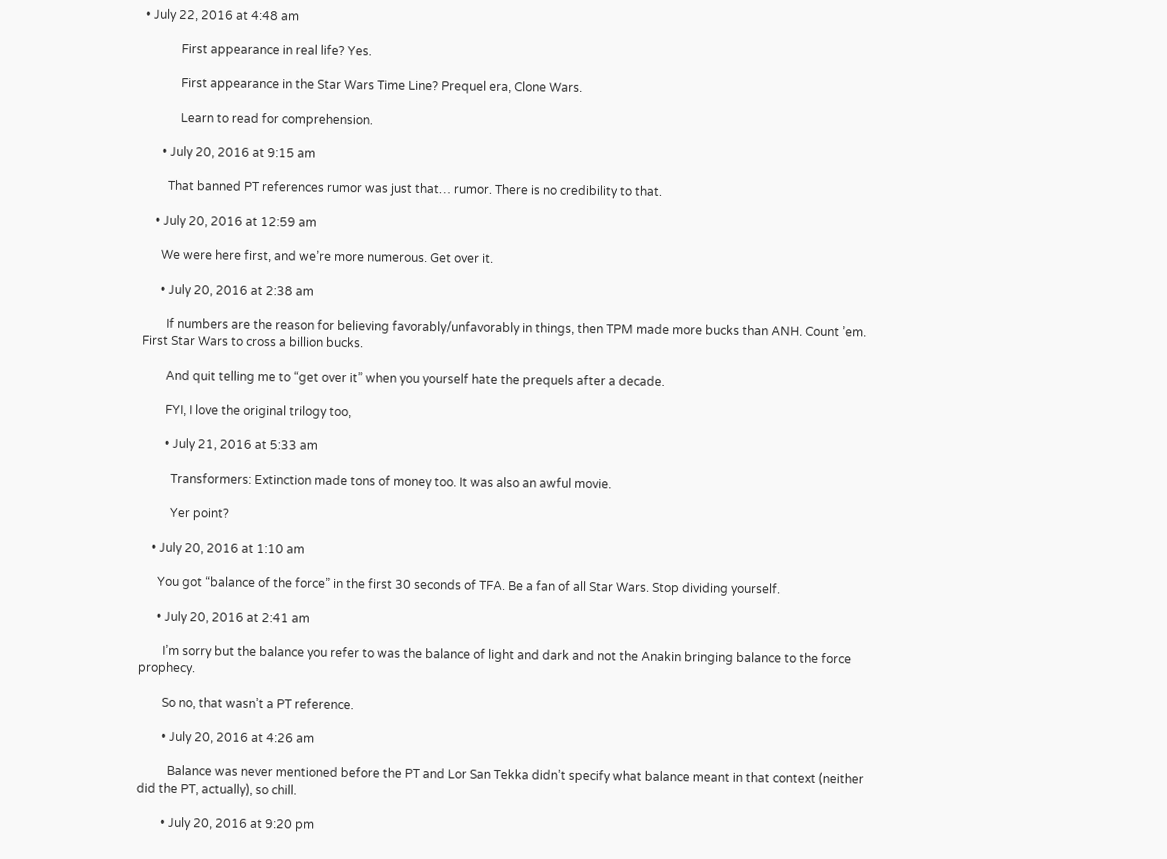• July 22, 2016 at 4:48 am

            First appearance in real life? Yes.

            First appearance in the Star Wars Time Line? Prequel era, Clone Wars.

            Learn to read for comprehension.

      • July 20, 2016 at 9:15 am

        That banned PT references rumor was just that… rumor. There is no credibility to that.

    • July 20, 2016 at 12:59 am

      We were here first, and we’re more numerous. Get over it.

      • July 20, 2016 at 2:38 am

        If numbers are the reason for believing favorably/unfavorably in things, then TPM made more bucks than ANH. Count ’em. First Star Wars to cross a billion bucks.

        And quit telling me to “get over it” when you yourself hate the prequels after a decade.

        FYI, I love the original trilogy too,

        • July 21, 2016 at 5:33 am

          Transformers: Extinction made tons of money too. It was also an awful movie.

          Yer point?

    • July 20, 2016 at 1:10 am

      You got “balance of the force” in the first 30 seconds of TFA. Be a fan of all Star Wars. Stop dividing yourself.

      • July 20, 2016 at 2:41 am

        I’m sorry but the balance you refer to was the balance of light and dark and not the Anakin bringing balance to the force prophecy.

        So no, that wasn’t a PT reference.

        • July 20, 2016 at 4:26 am

          Balance was never mentioned before the PT and Lor San Tekka didn’t specify what balance meant in that context (neither did the PT, actually), so chill.

        • July 20, 2016 at 9:20 pm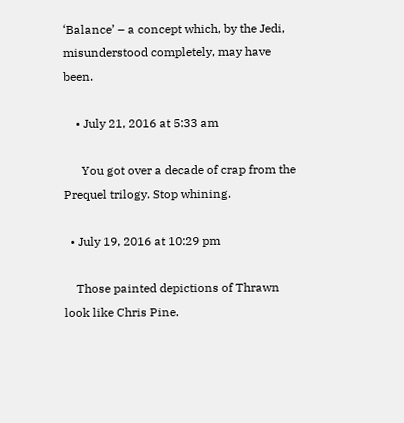‘Balance’ – a concept which, by the Jedi, misunderstood completely, may have been.

    • July 21, 2016 at 5:33 am

      You got over a decade of crap from the Prequel trilogy. Stop whining.

  • July 19, 2016 at 10:29 pm

    Those painted depictions of Thrawn look like Chris Pine.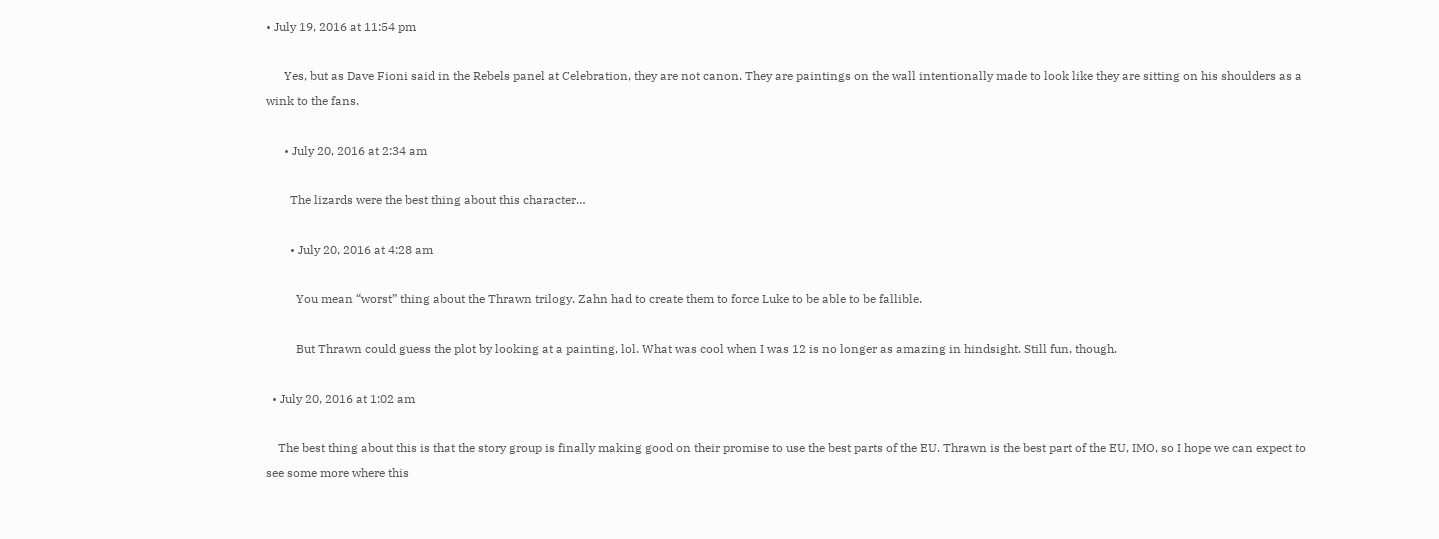• July 19, 2016 at 11:54 pm

      Yes, but as Dave Fioni said in the Rebels panel at Celebration, they are not canon. They are paintings on the wall intentionally made to look like they are sitting on his shoulders as a wink to the fans.

      • July 20, 2016 at 2:34 am

        The lizards were the best thing about this character…

        • July 20, 2016 at 4:28 am

          You mean “worst” thing about the Thrawn trilogy. Zahn had to create them to force Luke to be able to be fallible.

          But Thrawn could guess the plot by looking at a painting, lol. What was cool when I was 12 is no longer as amazing in hindsight. Still fun, though.

  • July 20, 2016 at 1:02 am

    The best thing about this is that the story group is finally making good on their promise to use the best parts of the EU. Thrawn is the best part of the EU, IMO, so I hope we can expect to see some more where this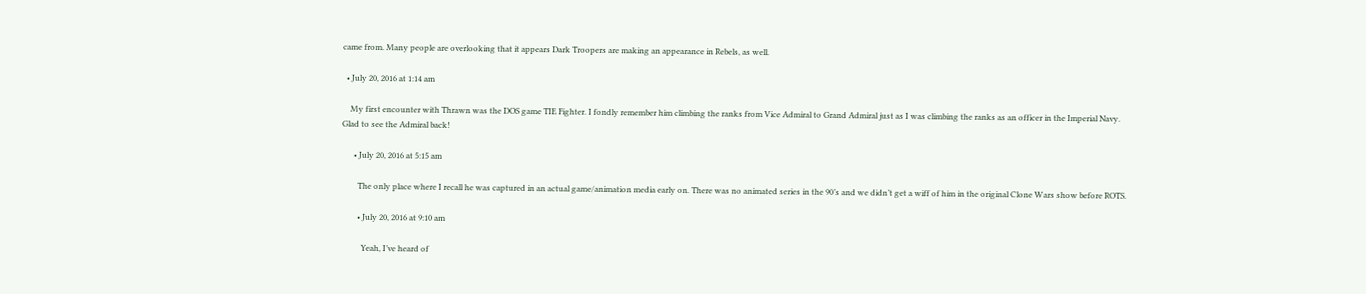came from. Many people are overlooking that it appears Dark Troopers are making an appearance in Rebels, as well.

  • July 20, 2016 at 1:14 am

    My first encounter with Thrawn was the DOS game TIE Fighter. I fondly remember him climbing the ranks from Vice Admiral to Grand Admiral just as I was climbing the ranks as an officer in the Imperial Navy. Glad to see the Admiral back!

      • July 20, 2016 at 5:15 am

        The only place where I recall he was captured in an actual game/animation media early on. There was no animated series in the 90’s and we didn’t get a wiff of him in the original Clone Wars show before ROTS.

        • July 20, 2016 at 9:10 am

          Yeah, I’ve heard of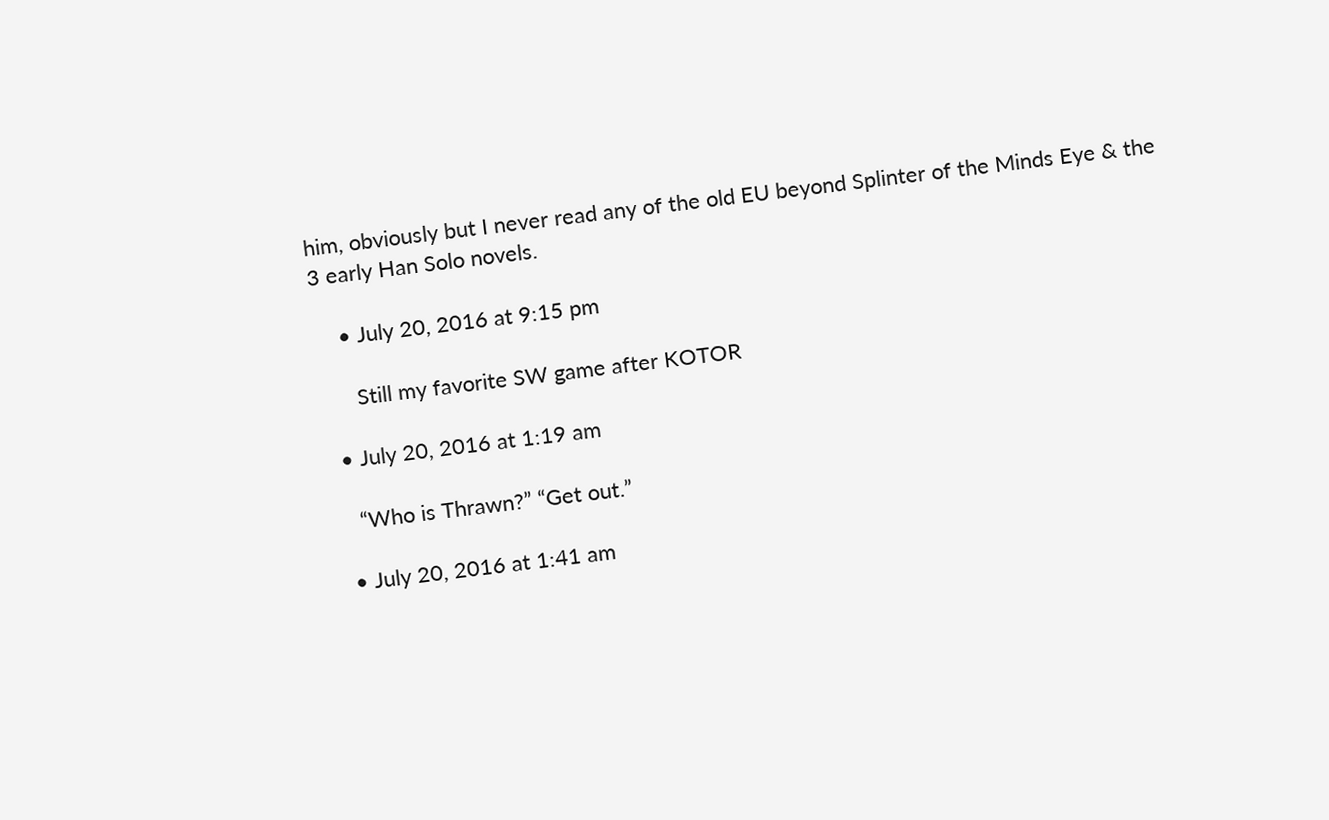him, obviously but I never read any of the old EU beyond Splinter of the Minds Eye & the 3 early Han Solo novels.

    • July 20, 2016 at 9:15 pm

      Still my favorite SW game after KOTOR

  • July 20, 2016 at 1:19 am

    “Who is Thrawn?” “Get out.”

  • July 20, 2016 at 1:41 am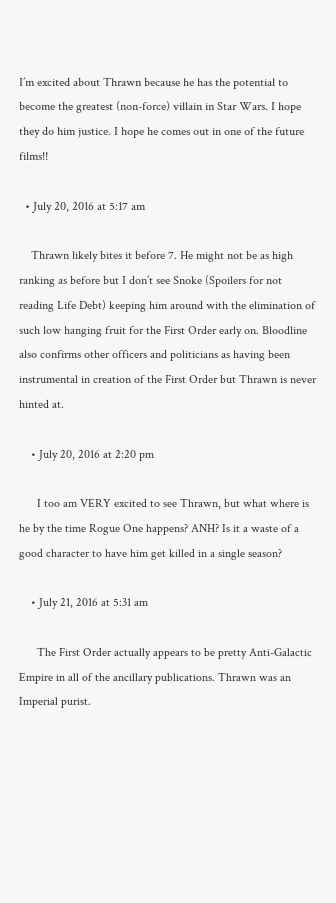I’m excited about Thrawn because he has the potential to become the greatest (non-force) villain in Star Wars. I hope they do him justice. I hope he comes out in one of the future films!!

  • July 20, 2016 at 5:17 am

    Thrawn likely bites it before 7. He might not be as high ranking as before but I don’t see Snoke (Spoilers for not reading Life Debt) keeping him around with the elimination of such low hanging fruit for the First Order early on. Bloodline also confirms other officers and politicians as having been instrumental in creation of the First Order but Thrawn is never hinted at.

    • July 20, 2016 at 2:20 pm

      I too am VERY excited to see Thrawn, but what where is he by the time Rogue One happens? ANH? Is it a waste of a good character to have him get killed in a single season?

    • July 21, 2016 at 5:31 am

      The First Order actually appears to be pretty Anti-Galactic Empire in all of the ancillary publications. Thrawn was an Imperial purist.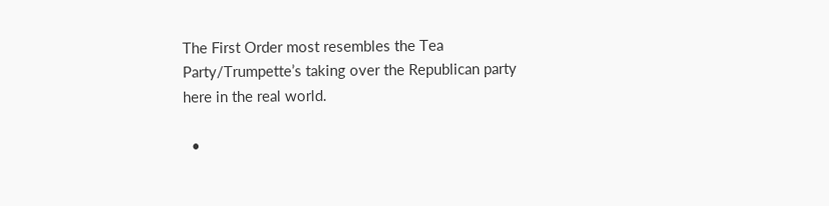The First Order most resembles the Tea Party/Trumpette’s taking over the Republican party here in the real world.

  •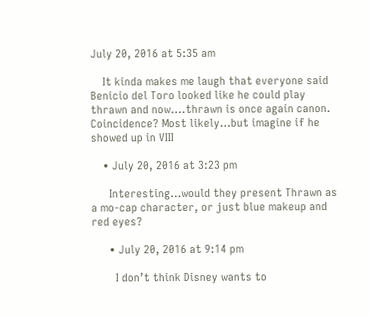July 20, 2016 at 5:35 am

    It kinda makes me laugh that everyone said Benicio del Toro looked like he could play thrawn and now….thrawn is once again canon. Coincidence? Most likely…but imagine if he showed up in VIII

    • July 20, 2016 at 3:23 pm

      Interesting…would they present Thrawn as a mo-cap character, or just blue makeup and red eyes?

      • July 20, 2016 at 9:14 pm

        I don’t think Disney wants to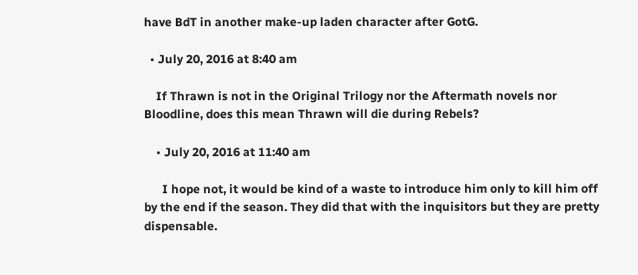have BdT in another make-up laden character after GotG.

  • July 20, 2016 at 8:40 am

    If Thrawn is not in the Original Trilogy nor the Aftermath novels nor Bloodline, does this mean Thrawn will die during Rebels?

    • July 20, 2016 at 11:40 am

      I hope not, it would be kind of a waste to introduce him only to kill him off by the end if the season. They did that with the inquisitors but they are pretty dispensable.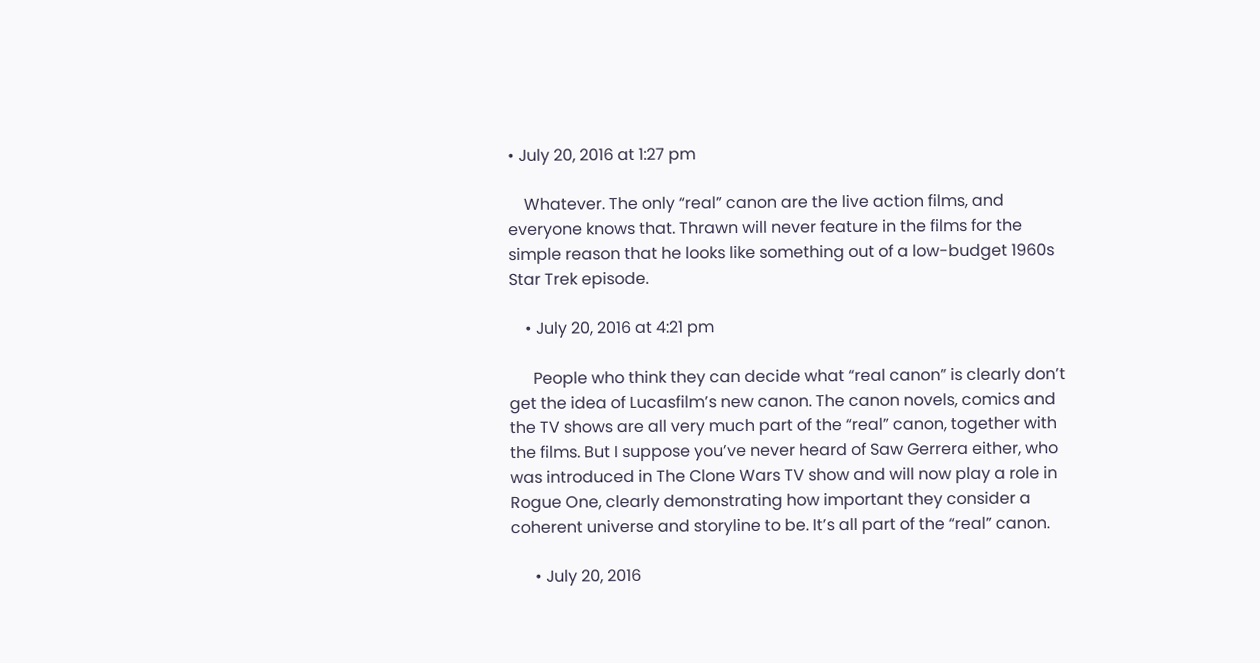• July 20, 2016 at 1:27 pm

    Whatever. The only “real” canon are the live action films, and everyone knows that. Thrawn will never feature in the films for the simple reason that he looks like something out of a low-budget 1960s Star Trek episode.

    • July 20, 2016 at 4:21 pm

      People who think they can decide what “real canon” is clearly don’t get the idea of Lucasfilm’s new canon. The canon novels, comics and the TV shows are all very much part of the “real” canon, together with the films. But I suppose you’ve never heard of Saw Gerrera either, who was introduced in The Clone Wars TV show and will now play a role in Rogue One, clearly demonstrating how important they consider a coherent universe and storyline to be. It’s all part of the “real” canon.

      • July 20, 2016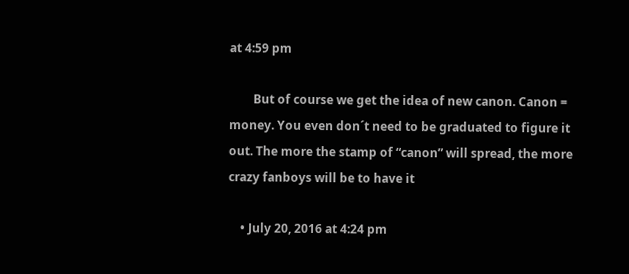at 4:59 pm

        But of course we get the idea of new canon. Canon = money. You even don´t need to be graduated to figure it out. The more the stamp of “canon” will spread, the more crazy fanboys will be to have it

    • July 20, 2016 at 4:24 pm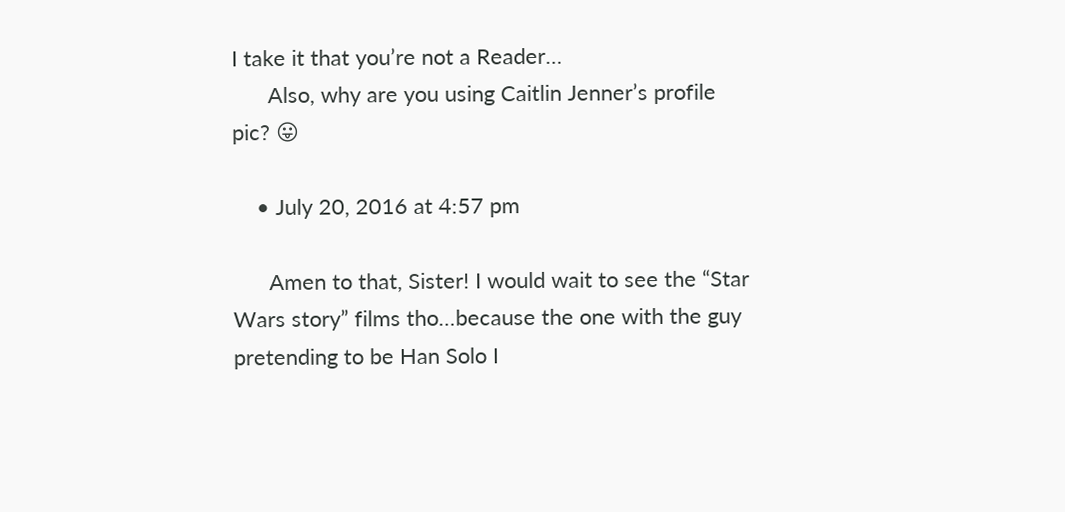I take it that you’re not a Reader…
      Also, why are you using Caitlin Jenner’s profile pic? 😛

    • July 20, 2016 at 4:57 pm

      Amen to that, Sister! I would wait to see the “Star Wars story” films tho…because the one with the guy pretending to be Han Solo I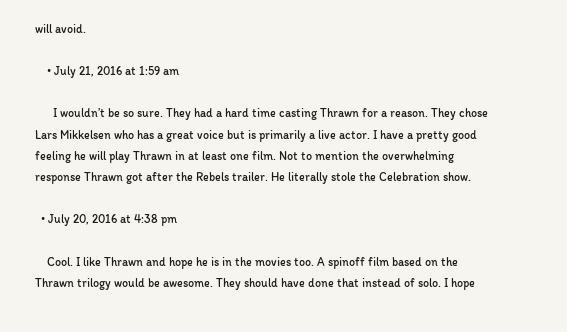will avoid.

    • July 21, 2016 at 1:59 am

      I wouldn’t be so sure. They had a hard time casting Thrawn for a reason. They chose Lars Mikkelsen who has a great voice but is primarily a live actor. I have a pretty good feeling he will play Thrawn in at least one film. Not to mention the overwhelming response Thrawn got after the Rebels trailer. He literally stole the Celebration show.

  • July 20, 2016 at 4:38 pm

    Cool. I like Thrawn and hope he is in the movies too. A spinoff film based on the Thrawn trilogy would be awesome. They should have done that instead of solo. I hope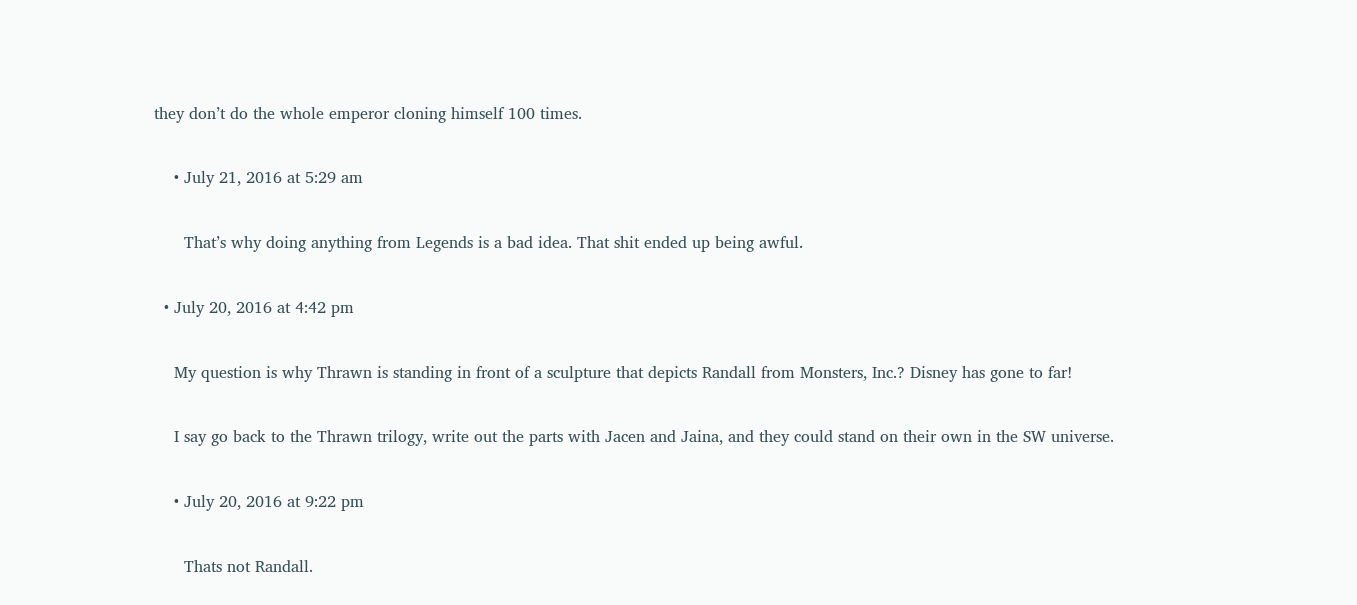they don’t do the whole emperor cloning himself 100 times.

    • July 21, 2016 at 5:29 am

      That’s why doing anything from Legends is a bad idea. That shit ended up being awful.

  • July 20, 2016 at 4:42 pm

    My question is why Thrawn is standing in front of a sculpture that depicts Randall from Monsters, Inc.? Disney has gone to far!

    I say go back to the Thrawn trilogy, write out the parts with Jacen and Jaina, and they could stand on their own in the SW universe.

    • July 20, 2016 at 9:22 pm

      Thats not Randall.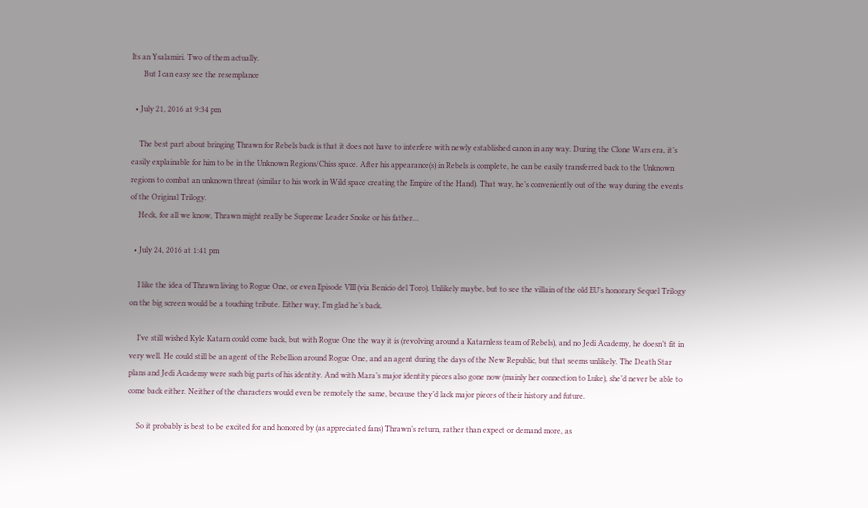Its an Ysalamiri. Two of them actually.
      But I can easy see the resemplance

  • July 21, 2016 at 9:34 pm

    The best part about bringing Thrawn for Rebels back is that it does not have to interfere with newly established canon in any way. During the Clone Wars era, it’s easily explainable for him to be in the Unknown Regions/Chiss space. After his appearance(s) in Rebels is complete, he can be easily transferred back to the Unknown regions to combat an unknown threat (similar to his work in Wild space creating the Empire of the Hand). That way, he’s conveniently out of the way during the events of the Original Trilogy.
    Heck, for all we know, Thrawn might really be Supreme Leader Snoke or his father…

  • July 24, 2016 at 1:41 pm

    I like the idea of Thrawn living to Rogue One, or even Episode VIII (via Benicio del Toro). Unlikely maybe, but to see the villain of the old EU’s honorary Sequel Trilogy on the big screen would be a touching tribute. Either way, I’m glad he’s back.

    I’ve still wished Kyle Katarn could come back, but with Rogue One the way it is (revolving around a Katarnless team of Rebels), and no Jedi Academy, he doesn’t fit in very well. He could still be an agent of the Rebellion around Rogue One, and an agent during the days of the New Republic, but that seems unlikely. The Death Star plans and Jedi Academy were such big parts of his identity. And with Mara’s major identity pieces also gone now (mainly her connection to Luke), she’d never be able to come back either. Neither of the characters would even be remotely the same, because they’d lack major pieces of their history and future.

    So it probably is best to be excited for and honored by (as appreciated fans) Thrawn’s return, rather than expect or demand more, as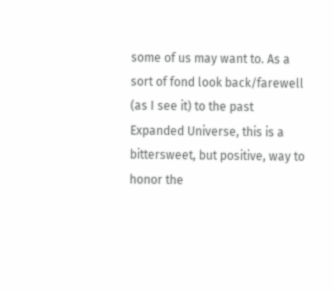some of us may want to. As a sort of fond look back/farewell (as I see it) to the past Expanded Universe, this is a bittersweet, but positive, way to honor the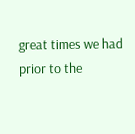great times we had prior to the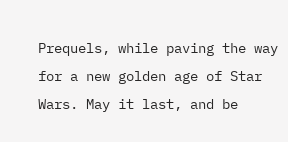Prequels, while paving the way for a new golden age of Star Wars. May it last, and be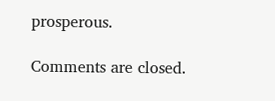prosperous.

Comments are closed.